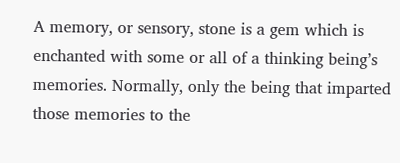A memory, or sensory, stone is a gem which is enchanted with some or all of a thinking being’s memories. Normally, only the being that imparted those memories to the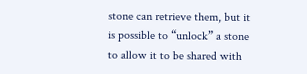stone can retrieve them, but it is possible to “unlock” a stone to allow it to be shared with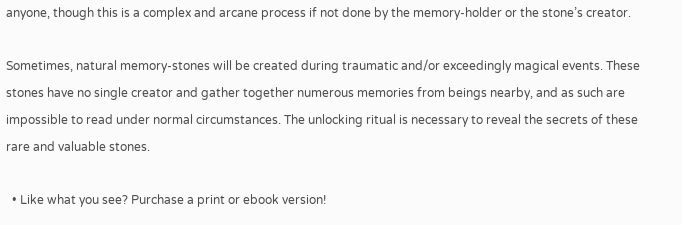anyone, though this is a complex and arcane process if not done by the memory-holder or the stone’s creator.

Sometimes, natural memory-stones will be created during traumatic and/or exceedingly magical events. These stones have no single creator and gather together numerous memories from beings nearby, and as such are impossible to read under normal circumstances. The unlocking ritual is necessary to reveal the secrets of these rare and valuable stones.

  • Like what you see? Purchase a print or ebook version!